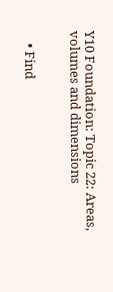Y10 Foundation: Topic 22: Areas, volumes and dimensions


    • Find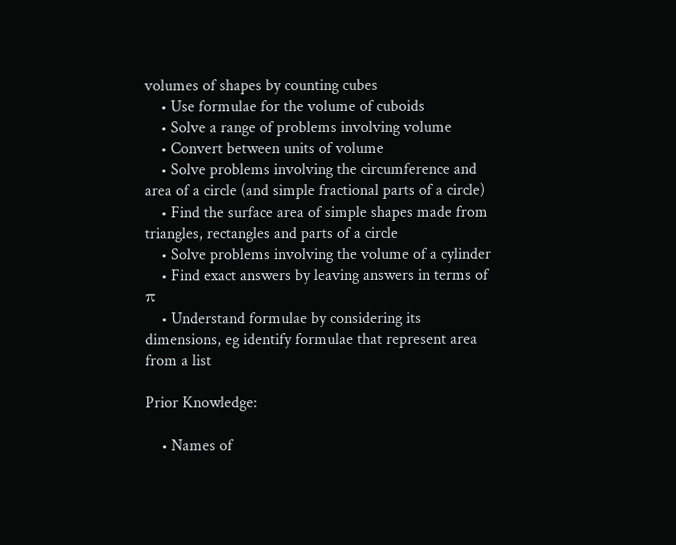volumes of shapes by counting cubes
    • Use formulae for the volume of cuboids
    • Solve a range of problems involving volume
    • Convert between units of volume
    • Solve problems involving the circumference and area of a circle (and simple fractional parts of a circle)
    • Find the surface area of simple shapes made from triangles, rectangles and parts of a circle
    • Solve problems involving the volume of a cylinder
    • Find exact answers by leaving answers in terms of π
    • Understand formulae by considering its dimensions, eg identify formulae that represent area from a list

Prior Knowledge:

    • Names of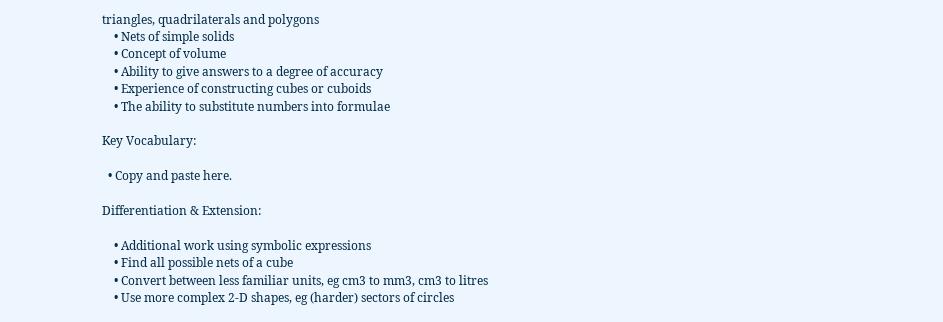triangles, quadrilaterals and polygons
    • Nets of simple solids
    • Concept of volume
    • Ability to give answers to a degree of accuracy
    • Experience of constructing cubes or cuboids
    • The ability to substitute numbers into formulae

Key Vocabulary:

  • Copy and paste here.

Differentiation & Extension:

    • Additional work using symbolic expressions
    • Find all possible nets of a cube
    • Convert between less familiar units, eg cm3 to mm3, cm3 to litres
    • Use more complex 2-D shapes, eg (harder) sectors of circles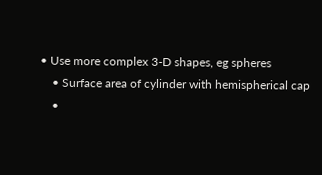• Use more complex 3-D shapes, eg spheres
    • Surface area of cylinder with hemispherical cap
    •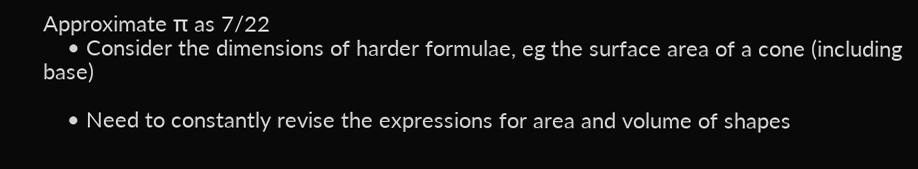Approximate π as 7/22
    • Consider the dimensions of harder formulae, eg the surface area of a cone (including base)

    • Need to constantly revise the expressions for area and volume of shapes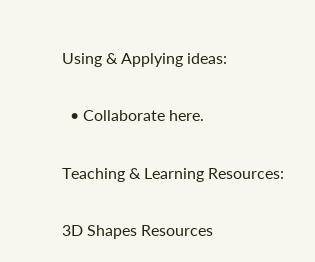Using & Applying ideas:

  • Collaborate here.

Teaching & Learning Resources:

3D Shapes Resources